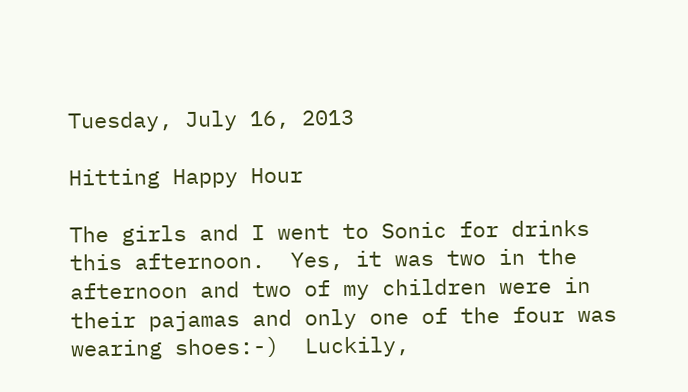Tuesday, July 16, 2013

Hitting Happy Hour

The girls and I went to Sonic for drinks this afternoon.  Yes, it was two in the afternoon and two of my children were in their pajamas and only one of the four was wearing shoes:-)  Luckily,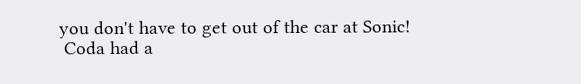you don't have to get out of the car at Sonic!
 Coda had a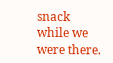snack while we were there.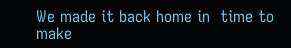We made it back home in  time to make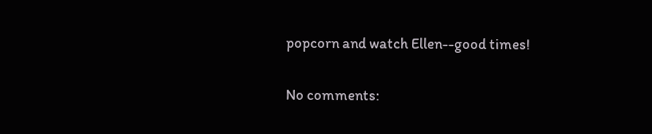popcorn and watch Ellen--good times!

No comments: